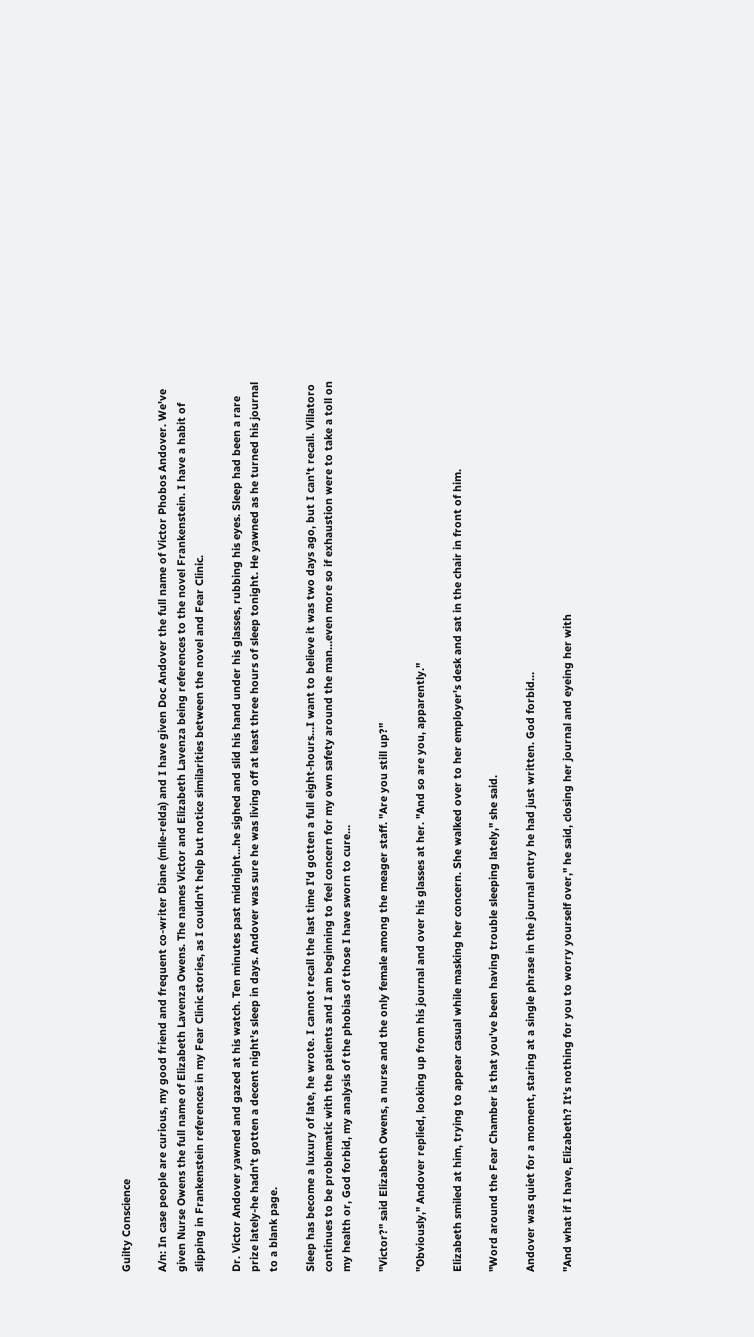Guilty Conscience

A/n: In case people are curious, my good friend and frequent co-writer Diane (mlle-relda) and I have given Doc Andover the full name of Victor Phobos Andover. We've given Nurse Owens the full name of Elizabeth Lavenza Owens. The names Victor and Elizabeth Lavenza being references to the novel Frankenstein. I have a habit of slipping in Frankenstein references in my Fear Clinic stories, as I couldn't help but notice similarities between the novel and Fear Clinic.

Dr. Victor Andover yawned and gazed at his watch. Ten minutes past midnight…he sighed and slid his hand under his glasses, rubbing his eyes. Sleep had been a rare prize lately-he hadn't gotten a decent night's sleep in days. Andover was sure he was living off at least three hours of sleep tonight. He yawned as he turned his journal to a blank page.

Sleep has become a luxury of late, he wrote. I cannot recall the last time I'd gotten a full eight-hours…I want to believe it was two days ago, but I can't recall. Villatoro continues to be problematic with the patients and I am beginning to feel concern for my own safety around the man…even more so if exhaustion were to take a toll on my health or, God forbid, my analysis of the phobias of those I have sworn to cure…

"Victor?" said Elizabeth Owens, a nurse and the only female among the meager staff. "Are you still up?"

"Obviously," Andover replied, looking up from his journal and over his glasses at her. "And so are you, apparently."

Elizabeth smiled at him, trying to appear casual while masking her concern. She walked over to her employer's desk and sat in the chair in front of him.

"Word around the Fear Chamber is that you've been having trouble sleeping lately," she said.

Andover was quiet for a moment, staring at a single phrase in the journal entry he had just written. God forbid…

"And what if I have, Elizabeth? It's nothing for you to worry yourself over," he said, closing her journal and eyeing her with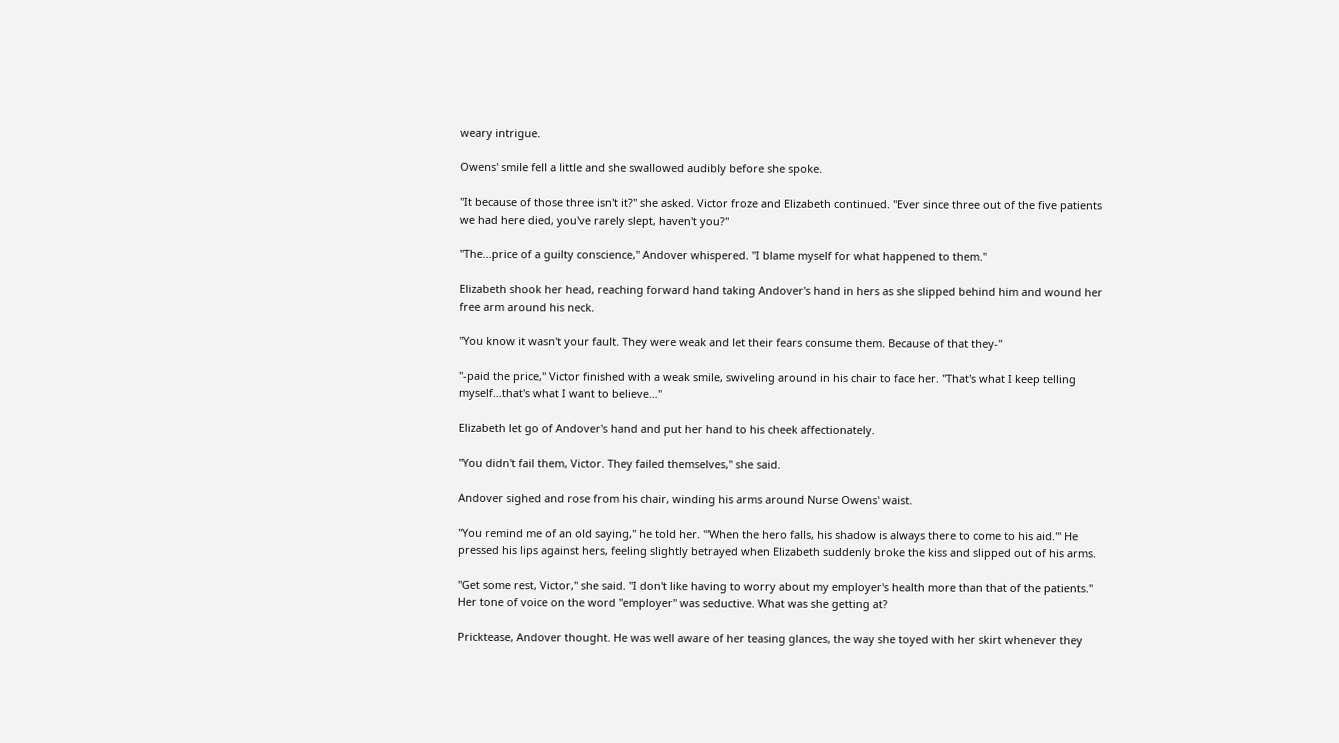weary intrigue.

Owens' smile fell a little and she swallowed audibly before she spoke.

"It because of those three isn't it?" she asked. Victor froze and Elizabeth continued. "Ever since three out of the five patients we had here died, you've rarely slept, haven't you?"

"The…price of a guilty conscience," Andover whispered. "I blame myself for what happened to them."

Elizabeth shook her head, reaching forward hand taking Andover's hand in hers as she slipped behind him and wound her free arm around his neck.

"You know it wasn't your fault. They were weak and let their fears consume them. Because of that they-"

"-paid the price," Victor finished with a weak smile, swiveling around in his chair to face her. "That's what I keep telling myself…that's what I want to believe…"

Elizabeth let go of Andover's hand and put her hand to his cheek affectionately.

"You didn't fail them, Victor. They failed themselves," she said.

Andover sighed and rose from his chair, winding his arms around Nurse Owens' waist.

"You remind me of an old saying," he told her. "'When the hero falls, his shadow is always there to come to his aid.'" He pressed his lips against hers, feeling slightly betrayed when Elizabeth suddenly broke the kiss and slipped out of his arms.

"Get some rest, Victor," she said. "I don't like having to worry about my employer's health more than that of the patients." Her tone of voice on the word "employer" was seductive. What was she getting at?

Pricktease, Andover thought. He was well aware of her teasing glances, the way she toyed with her skirt whenever they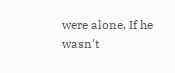were alone. If he wasn't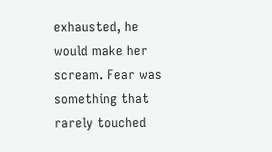exhausted, he would make her scream. Fear was something that rarely touched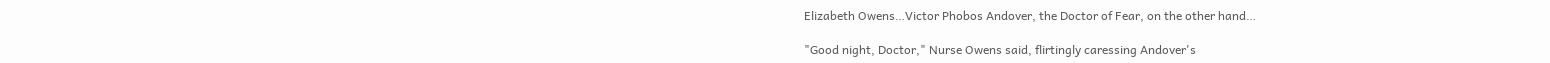Elizabeth Owens…Victor Phobos Andover, the Doctor of Fear, on the other hand…

"Good night, Doctor," Nurse Owens said, flirtingly caressing Andover's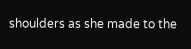shoulders as she made to the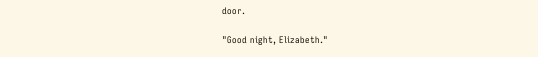door.

"Good night, Elizabeth."